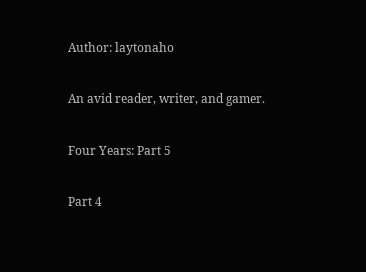Author: laytonaho

An avid reader, writer, and gamer.

Four Years: Part 5

Part 4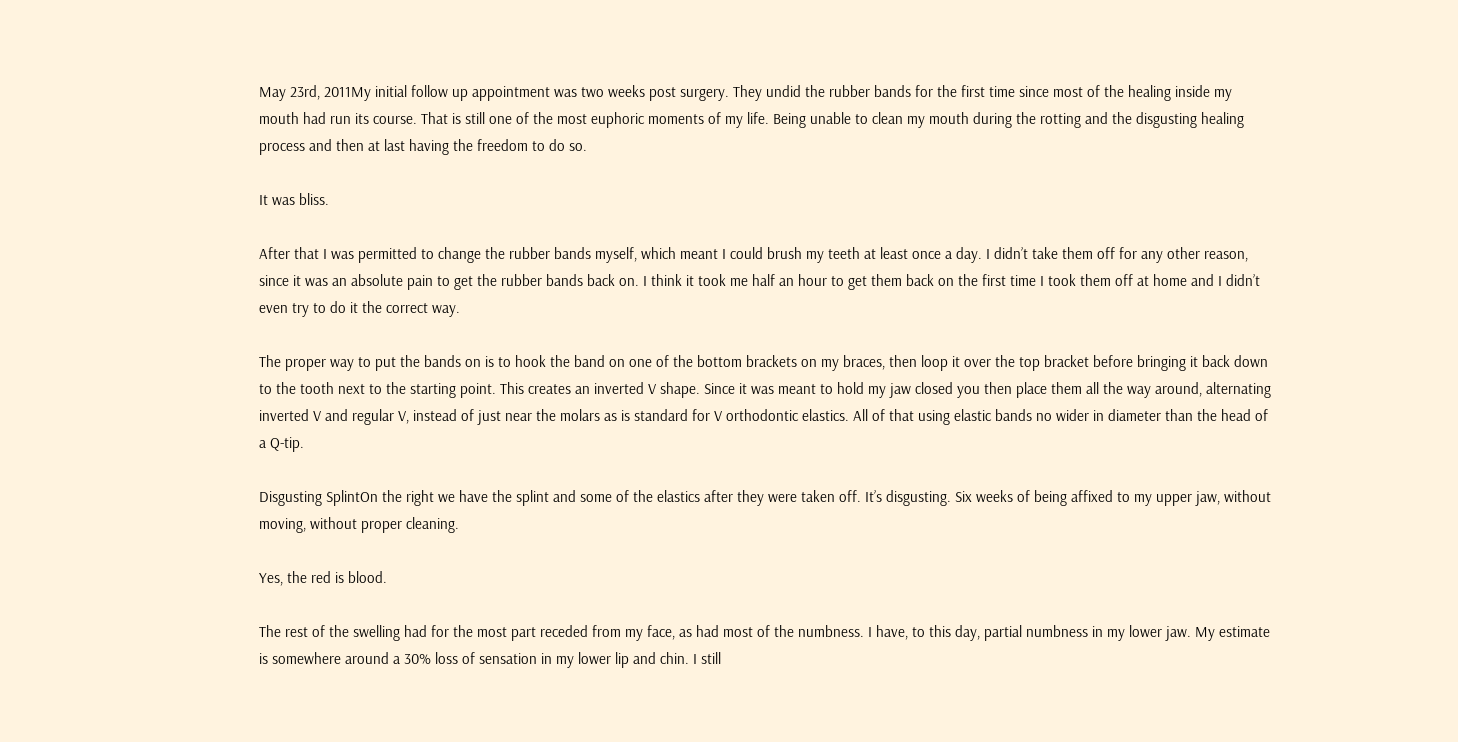May 23rd, 2011My initial follow up appointment was two weeks post surgery. They undid the rubber bands for the first time since most of the healing inside my mouth had run its course. That is still one of the most euphoric moments of my life. Being unable to clean my mouth during the rotting and the disgusting healing process and then at last having the freedom to do so.

It was bliss.

After that I was permitted to change the rubber bands myself, which meant I could brush my teeth at least once a day. I didn’t take them off for any other reason, since it was an absolute pain to get the rubber bands back on. I think it took me half an hour to get them back on the first time I took them off at home and I didn’t even try to do it the correct way.

The proper way to put the bands on is to hook the band on one of the bottom brackets on my braces, then loop it over the top bracket before bringing it back down to the tooth next to the starting point. This creates an inverted V shape. Since it was meant to hold my jaw closed you then place them all the way around, alternating inverted V and regular V, instead of just near the molars as is standard for V orthodontic elastics. All of that using elastic bands no wider in diameter than the head of a Q-tip.

Disgusting SplintOn the right we have the splint and some of the elastics after they were taken off. It’s disgusting. Six weeks of being affixed to my upper jaw, without moving, without proper cleaning.

Yes, the red is blood.

The rest of the swelling had for the most part receded from my face, as had most of the numbness. I have, to this day, partial numbness in my lower jaw. My estimate is somewhere around a 30% loss of sensation in my lower lip and chin. I still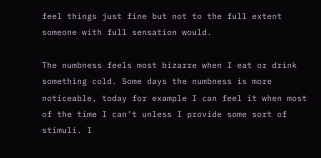feel things just fine but not to the full extent someone with full sensation would.

The numbness feels most bizarre when I eat or drink something cold. Some days the numbness is more noticeable, today for example I can feel it when most of the time I can’t unless I provide some sort of stimuli. I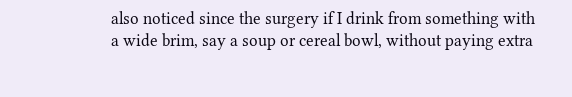also noticed since the surgery if I drink from something with a wide brim, say a soup or cereal bowl, without paying extra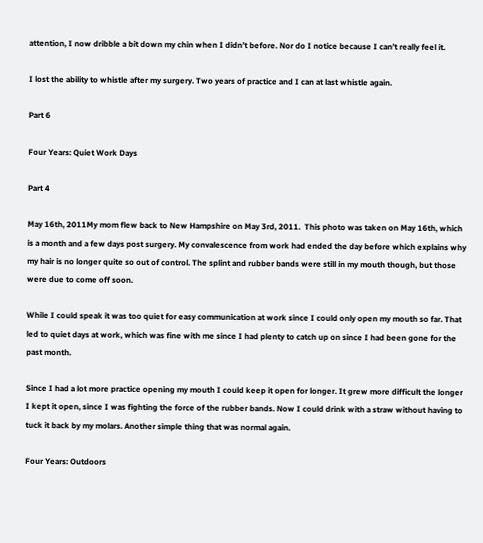attention, I now dribble a bit down my chin when I didn’t before. Nor do I notice because I can’t really feel it.

I lost the ability to whistle after my surgery. Two years of practice and I can at last whistle again.

Part 6

Four Years: Quiet Work Days

Part 4

May 16th, 2011My mom flew back to New Hampshire on May 3rd, 2011.  This photo was taken on May 16th, which is a month and a few days post surgery. My convalescence from work had ended the day before which explains why my hair is no longer quite so out of control. The splint and rubber bands were still in my mouth though, but those were due to come off soon.

While I could speak it was too quiet for easy communication at work since I could only open my mouth so far. That led to quiet days at work, which was fine with me since I had plenty to catch up on since I had been gone for the past month.

Since I had a lot more practice opening my mouth I could keep it open for longer. It grew more difficult the longer I kept it open, since I was fighting the force of the rubber bands. Now I could drink with a straw without having to tuck it back by my molars. Another simple thing that was normal again.

Four Years: Outdoors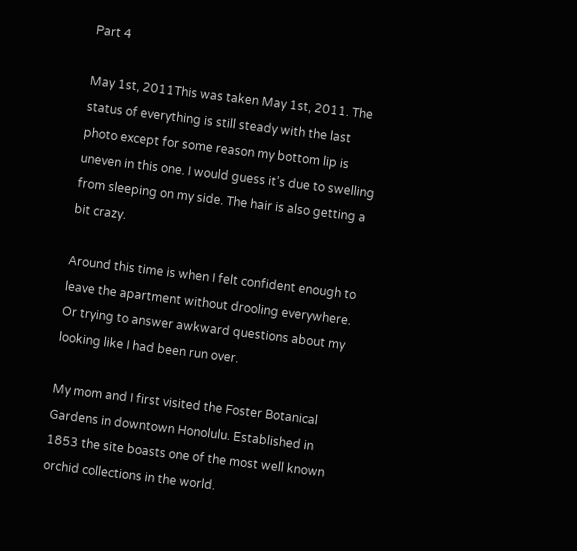Part 4

May 1st, 2011This was taken May 1st, 2011. The status of everything is still steady with the last photo except for some reason my bottom lip is uneven in this one. I would guess it’s due to swelling from sleeping on my side. The hair is also getting a bit crazy.

Around this time is when I felt confident enough to leave the apartment without drooling everywhere. Or trying to answer awkward questions about my looking like I had been run over.

My mom and I first visited the Foster Botanical Gardens in downtown Honolulu. Established in 1853 the site boasts one of the most well known orchid collections in the world.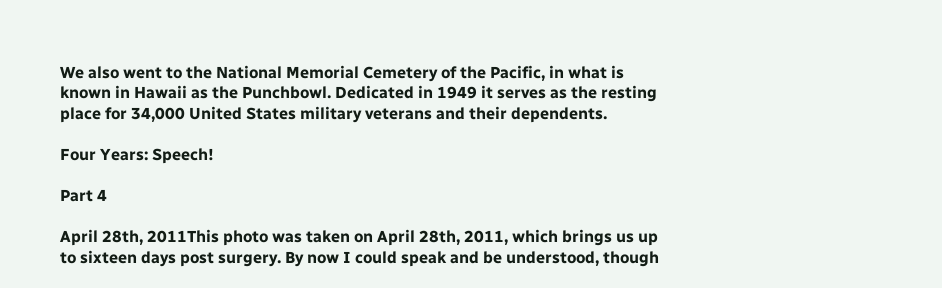We also went to the National Memorial Cemetery of the Pacific, in what is known in Hawaii as the Punchbowl. Dedicated in 1949 it serves as the resting place for 34,000 United States military veterans and their dependents.

Four Years: Speech!

Part 4

April 28th, 2011This photo was taken on April 28th, 2011, which brings us up to sixteen days post surgery. By now I could speak and be understood, though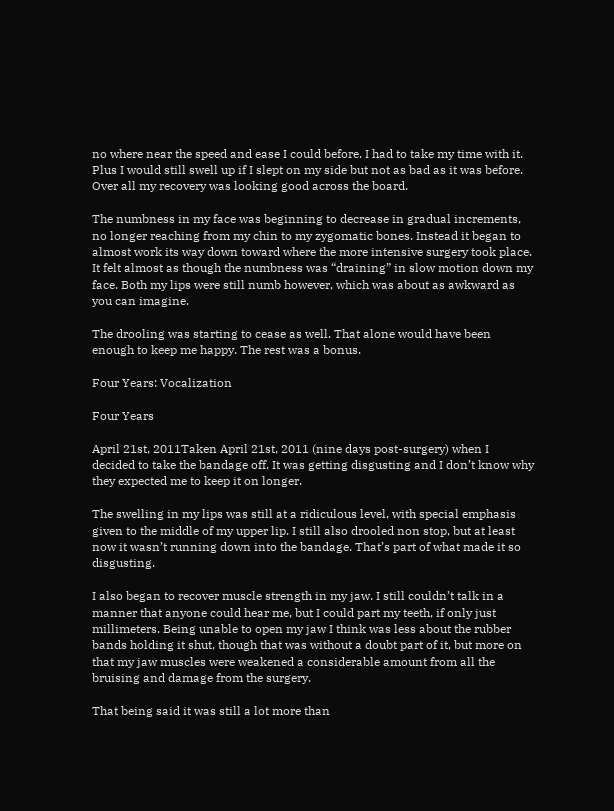no where near the speed and ease I could before. I had to take my time with it. Plus I would still swell up if I slept on my side but not as bad as it was before. Over all my recovery was looking good across the board.

The numbness in my face was beginning to decrease in gradual increments, no longer reaching from my chin to my zygomatic bones. Instead it began to almost work its way down toward where the more intensive surgery took place. It felt almost as though the numbness was “draining” in slow motion down my face. Both my lips were still numb however, which was about as awkward as you can imagine.

The drooling was starting to cease as well. That alone would have been enough to keep me happy. The rest was a bonus.

Four Years: Vocalization

Four Years

April 21st, 2011Taken April 21st, 2011 (nine days post-surgery) when I decided to take the bandage off. It was getting disgusting and I don’t know why they expected me to keep it on longer.

The swelling in my lips was still at a ridiculous level, with special emphasis given to the middle of my upper lip. I still also drooled non stop, but at least now it wasn’t running down into the bandage. That’s part of what made it so disgusting.

I also began to recover muscle strength in my jaw. I still couldn’t talk in a manner that anyone could hear me, but I could part my teeth, if only just millimeters. Being unable to open my jaw I think was less about the rubber bands holding it shut, though that was without a doubt part of it, but more on that my jaw muscles were weakened a considerable amount from all the bruising and damage from the surgery.

That being said it was still a lot more than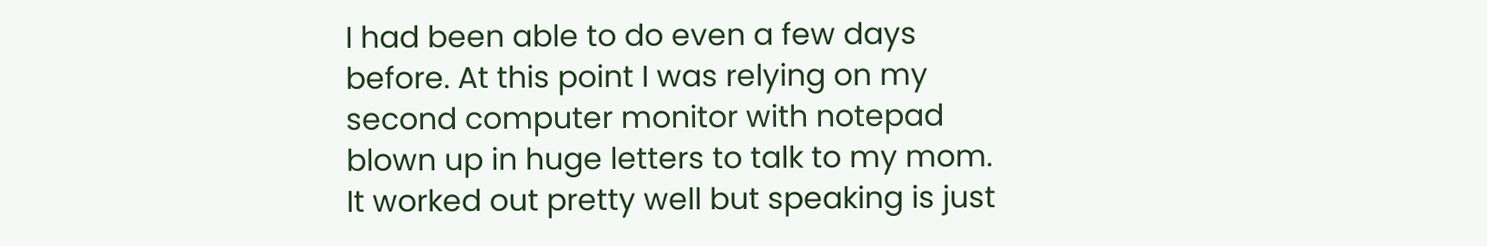I had been able to do even a few days before. At this point I was relying on my second computer monitor with notepad blown up in huge letters to talk to my mom. It worked out pretty well but speaking is just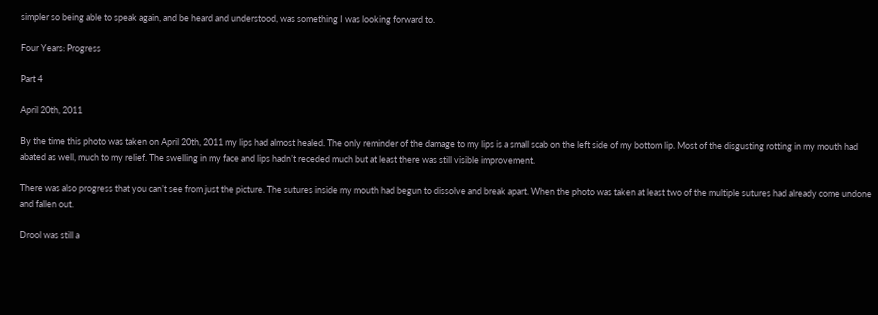simpler so being able to speak again, and be heard and understood, was something I was looking forward to.

Four Years: Progress

Part 4

April 20th, 2011

By the time this photo was taken on April 20th, 2011 my lips had almost healed. The only reminder of the damage to my lips is a small scab on the left side of my bottom lip. Most of the disgusting rotting in my mouth had abated as well, much to my relief. The swelling in my face and lips hadn’t receded much but at least there was still visible improvement.

There was also progress that you can’t see from just the picture. The sutures inside my mouth had begun to dissolve and break apart. When the photo was taken at least two of the multiple sutures had already come undone and fallen out.

Drool was still a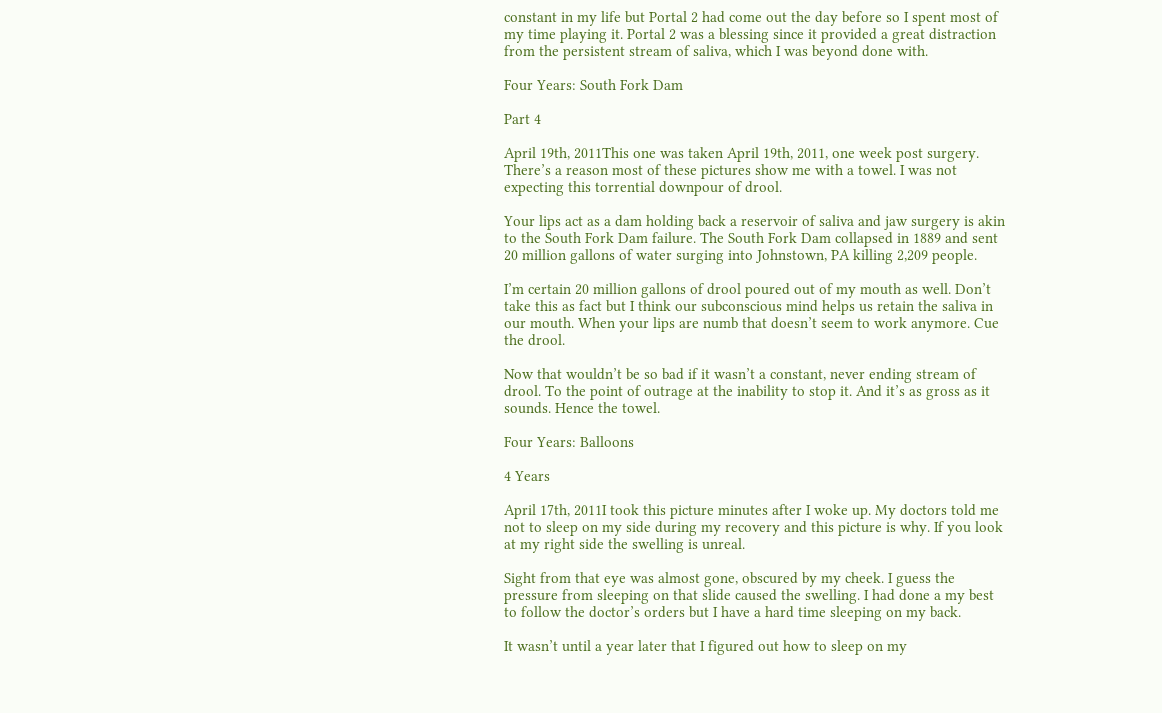constant in my life but Portal 2 had come out the day before so I spent most of my time playing it. Portal 2 was a blessing since it provided a great distraction from the persistent stream of saliva, which I was beyond done with.

Four Years: South Fork Dam

Part 4

April 19th, 2011This one was taken April 19th, 2011, one week post surgery. There’s a reason most of these pictures show me with a towel. I was not expecting this torrential downpour of drool.

Your lips act as a dam holding back a reservoir of saliva and jaw surgery is akin to the South Fork Dam failure. The South Fork Dam collapsed in 1889 and sent 20 million gallons of water surging into Johnstown, PA killing 2,209 people.

I’m certain 20 million gallons of drool poured out of my mouth as well. Don’t take this as fact but I think our subconscious mind helps us retain the saliva in our mouth. When your lips are numb that doesn’t seem to work anymore. Cue the drool.

Now that wouldn’t be so bad if it wasn’t a constant, never ending stream of drool. To the point of outrage at the inability to stop it. And it’s as gross as it sounds. Hence the towel.

Four Years: Balloons

4 Years

April 17th, 2011I took this picture minutes after I woke up. My doctors told me not to sleep on my side during my recovery and this picture is why. If you look at my right side the swelling is unreal.

Sight from that eye was almost gone, obscured by my cheek. I guess the pressure from sleeping on that slide caused the swelling. I had done a my best to follow the doctor’s orders but I have a hard time sleeping on my back.

It wasn’t until a year later that I figured out how to sleep on my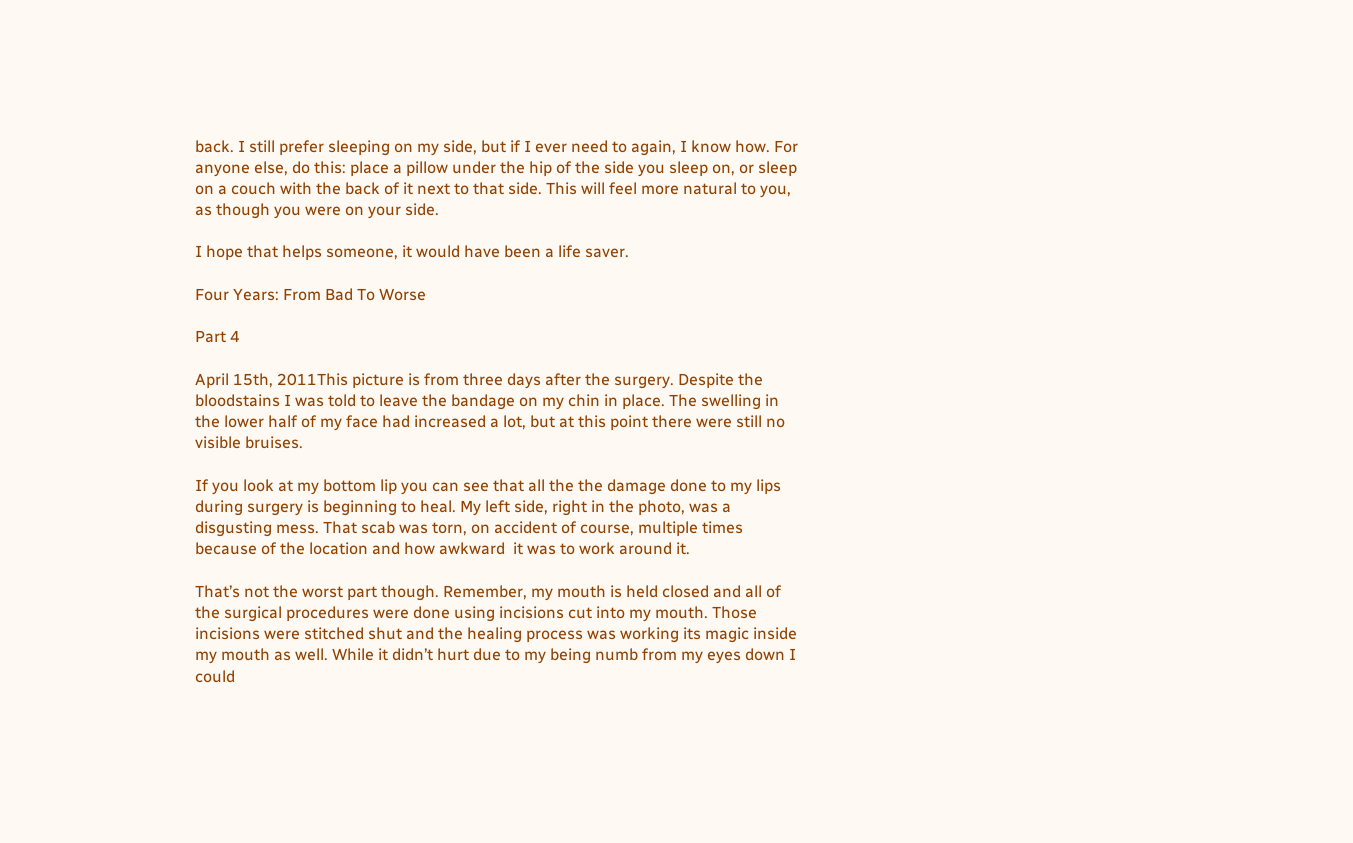back. I still prefer sleeping on my side, but if I ever need to again, I know how. For anyone else, do this: place a pillow under the hip of the side you sleep on, or sleep on a couch with the back of it next to that side. This will feel more natural to you, as though you were on your side.

I hope that helps someone, it would have been a life saver.

Four Years: From Bad To Worse

Part 4

April 15th, 2011This picture is from three days after the surgery. Despite the bloodstains I was told to leave the bandage on my chin in place. The swelling in the lower half of my face had increased a lot, but at this point there were still no visible bruises.

If you look at my bottom lip you can see that all the the damage done to my lips during surgery is beginning to heal. My left side, right in the photo, was a disgusting mess. That scab was torn, on accident of course, multiple times because of the location and how awkward  it was to work around it.

That’s not the worst part though. Remember, my mouth is held closed and all of the surgical procedures were done using incisions cut into my mouth. Those incisions were stitched shut and the healing process was working its magic inside my mouth as well. While it didn’t hurt due to my being numb from my eyes down I could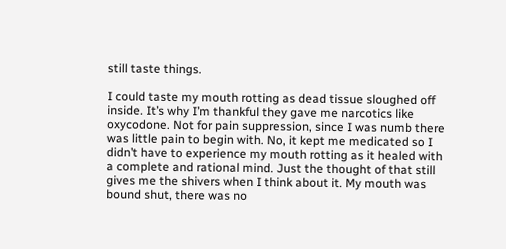still taste things.

I could taste my mouth rotting as dead tissue sloughed off inside. It’s why I’m thankful they gave me narcotics like oxycodone. Not for pain suppression, since I was numb there was little pain to begin with. No, it kept me medicated so I didn’t have to experience my mouth rotting as it healed with a complete and rational mind. Just the thought of that still gives me the shivers when I think about it. My mouth was bound shut, there was no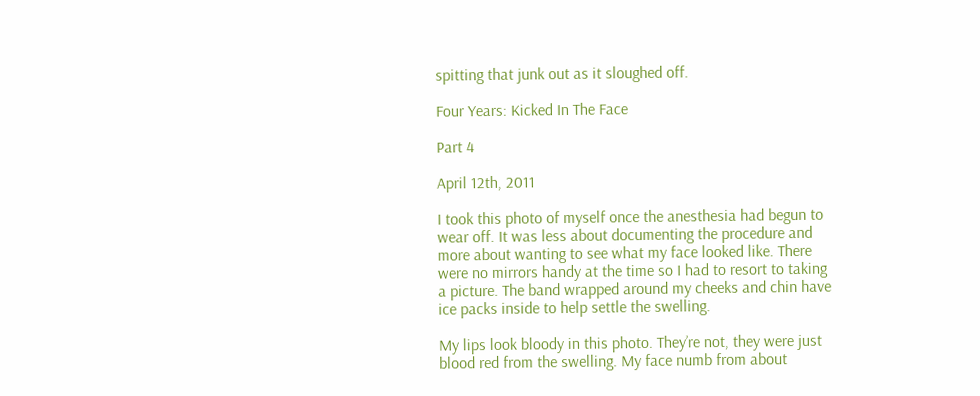spitting that junk out as it sloughed off.

Four Years: Kicked In The Face

Part 4

April 12th, 2011

I took this photo of myself once the anesthesia had begun to wear off. It was less about documenting the procedure and more about wanting to see what my face looked like. There were no mirrors handy at the time so I had to resort to taking a picture. The band wrapped around my cheeks and chin have ice packs inside to help settle the swelling.

My lips look bloody in this photo. They’re not, they were just blood red from the swelling. My face numb from about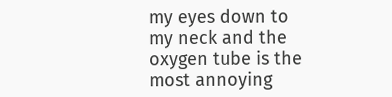my eyes down to my neck and the oxygen tube is the most annoying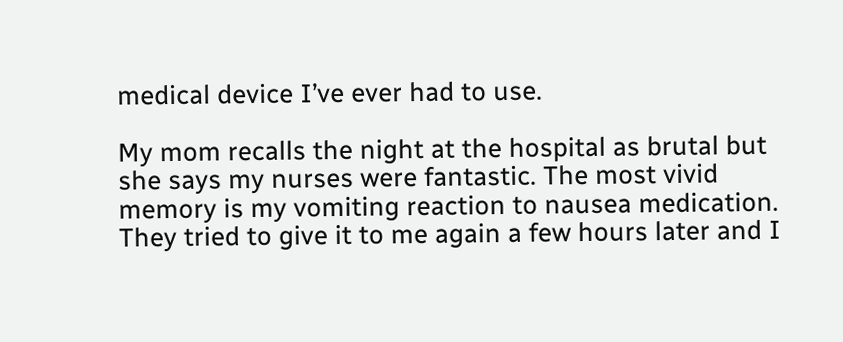medical device I’ve ever had to use.

My mom recalls the night at the hospital as brutal but she says my nurses were fantastic. The most vivid memory is my vomiting reaction to nausea medication. They tried to give it to me again a few hours later and I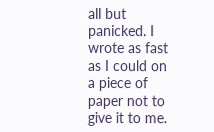all but panicked. I wrote as fast as I could on a piece of paper not to give it to me.